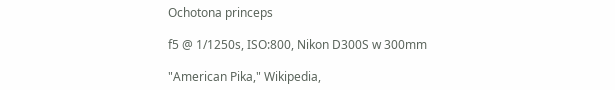Ochotona princeps

f5 @ 1/1250s, ISO:800, Nikon D300S w 300mm

"American Pika," Wikipedia,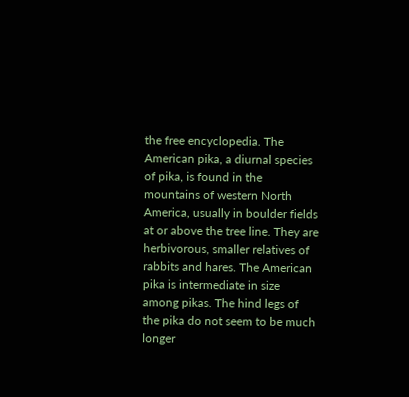the free encyclopedia. The American pika, a diurnal species of pika, is found in the mountains of western North America, usually in boulder fields at or above the tree line. They are herbivorous, smaller relatives of rabbits and hares. The American pika is intermediate in size among pikas. The hind legs of the pika do not seem to be much longer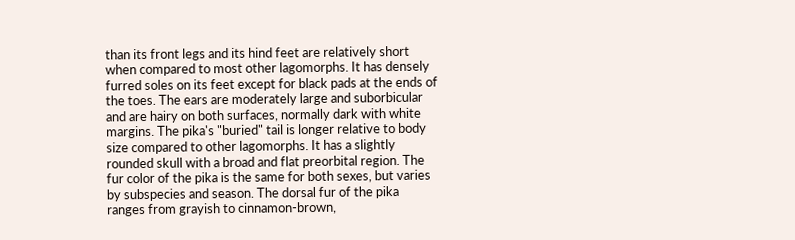than its front legs and its hind feet are relatively short when compared to most other lagomorphs. It has densely furred soles on its feet except for black pads at the ends of the toes. The ears are moderately large and suborbicular and are hairy on both surfaces, normally dark with white margins. The pika's "buried" tail is longer relative to body size compared to other lagomorphs. It has a slightly rounded skull with a broad and flat preorbital region. The fur color of the pika is the same for both sexes, but varies by subspecies and season. The dorsal fur of the pika ranges from grayish to cinnamon-brown,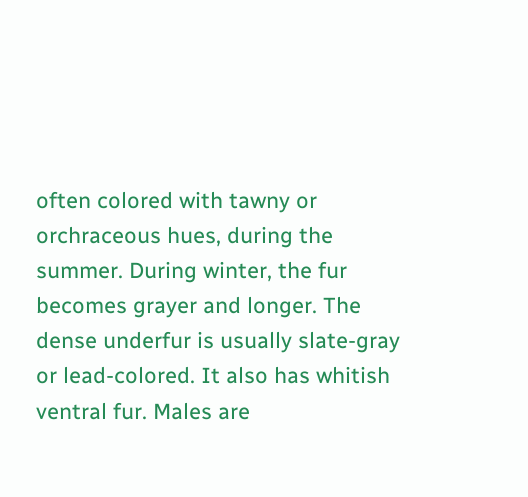often colored with tawny or orchraceous hues, during the summer. During winter, the fur becomes grayer and longer. The dense underfur is usually slate-gray or lead-colored. It also has whitish ventral fur. Males are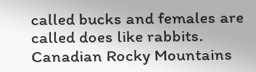called bucks and females are called does like rabbits.
Canadian Rocky Mountains